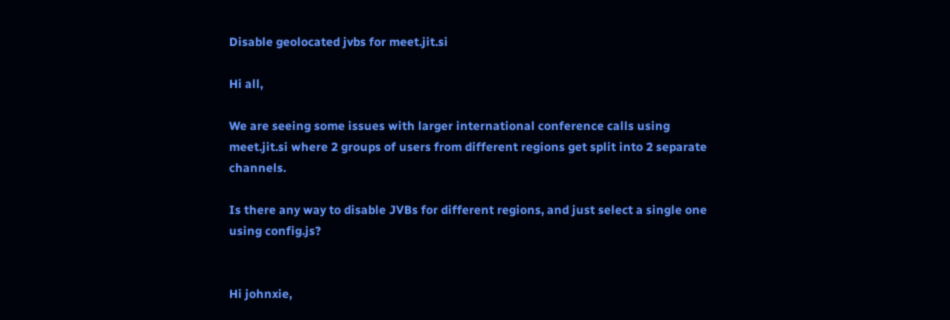Disable geolocated jvbs for meet.jit.si

Hi all,

We are seeing some issues with larger international conference calls using meet.jit.si where 2 groups of users from different regions get split into 2 separate channels.

Is there any way to disable JVBs for different regions, and just select a single one using config.js?


Hi johnxie,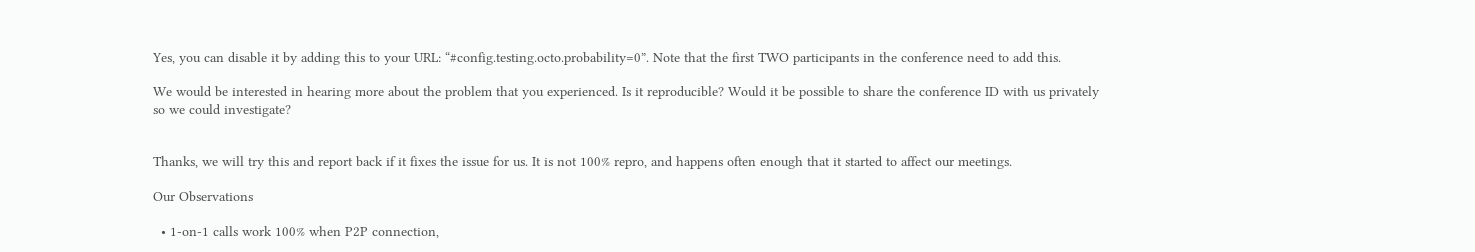Yes, you can disable it by adding this to your URL: “#config.testing.octo.probability=0”. Note that the first TWO participants in the conference need to add this.

We would be interested in hearing more about the problem that you experienced. Is it reproducible? Would it be possible to share the conference ID with us privately so we could investigate?


Thanks, we will try this and report back if it fixes the issue for us. It is not 100% repro, and happens often enough that it started to affect our meetings.

Our Observations

  • 1-on-1 calls work 100% when P2P connection,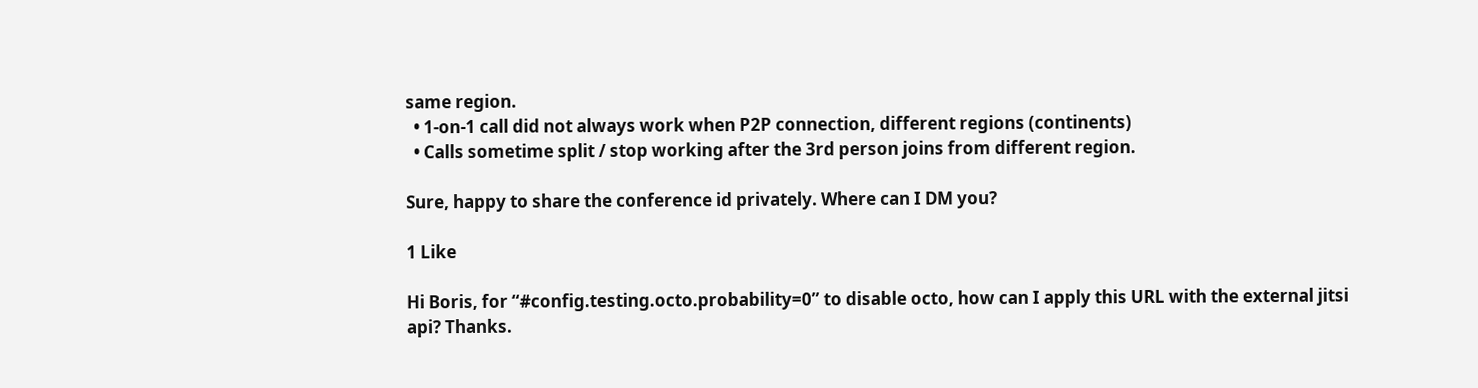same region.
  • 1-on-1 call did not always work when P2P connection, different regions (continents)
  • Calls sometime split / stop working after the 3rd person joins from different region.

Sure, happy to share the conference id privately. Where can I DM you?

1 Like

Hi Boris, for “#config.testing.octo.probability=0” to disable octo, how can I apply this URL with the external jitsi api? Thanks.